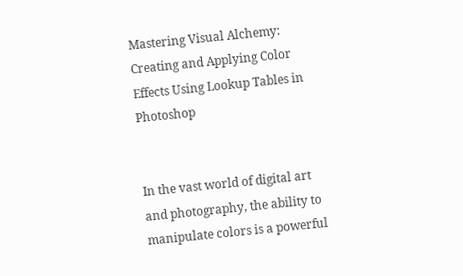Mastering Visual Alchemy: Creating and Applying Color Effects Using Lookup Tables in Photoshop


In the vast world of digital art and photography, the ability to manipulate colors is a powerful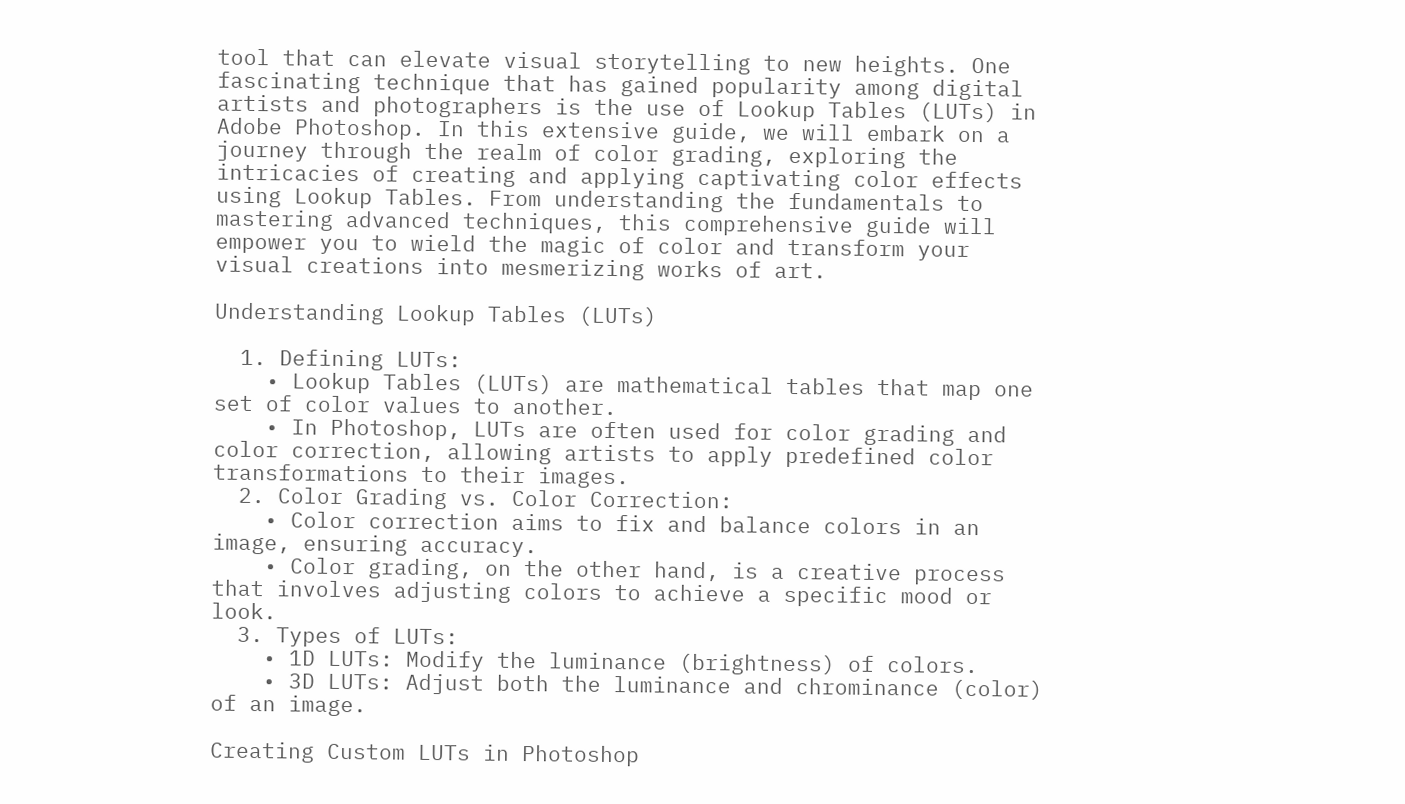tool that can elevate visual storytelling to new heights. One fascinating technique that has gained popularity among digital artists and photographers is the use of Lookup Tables (LUTs) in Adobe Photoshop. In this extensive guide, we will embark on a journey through the realm of color grading, exploring the intricacies of creating and applying captivating color effects using Lookup Tables. From understanding the fundamentals to mastering advanced techniques, this comprehensive guide will empower you to wield the magic of color and transform your visual creations into mesmerizing works of art.

Understanding Lookup Tables (LUTs)

  1. Defining LUTs:
    • Lookup Tables (LUTs) are mathematical tables that map one set of color values to another.
    • In Photoshop, LUTs are often used for color grading and color correction, allowing artists to apply predefined color transformations to their images.
  2. Color Grading vs. Color Correction:
    • Color correction aims to fix and balance colors in an image, ensuring accuracy.
    • Color grading, on the other hand, is a creative process that involves adjusting colors to achieve a specific mood or look.
  3. Types of LUTs:
    • 1D LUTs: Modify the luminance (brightness) of colors.
    • 3D LUTs: Adjust both the luminance and chrominance (color) of an image.

Creating Custom LUTs in Photoshop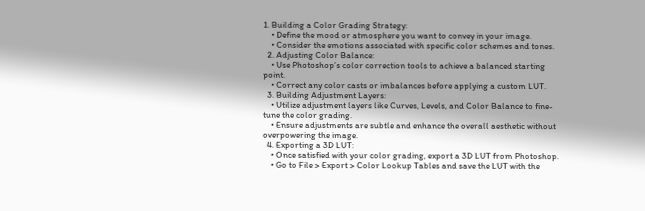1. Building a Color Grading Strategy:
    • Define the mood or atmosphere you want to convey in your image.
    • Consider the emotions associated with specific color schemes and tones.
  2. Adjusting Color Balance:
    • Use Photoshop’s color correction tools to achieve a balanced starting point.
    • Correct any color casts or imbalances before applying a custom LUT.
  3. Building Adjustment Layers:
    • Utilize adjustment layers like Curves, Levels, and Color Balance to fine-tune the color grading.
    • Ensure adjustments are subtle and enhance the overall aesthetic without overpowering the image.
  4. Exporting a 3D LUT:
    • Once satisfied with your color grading, export a 3D LUT from Photoshop.
    • Go to File > Export > Color Lookup Tables and save the LUT with the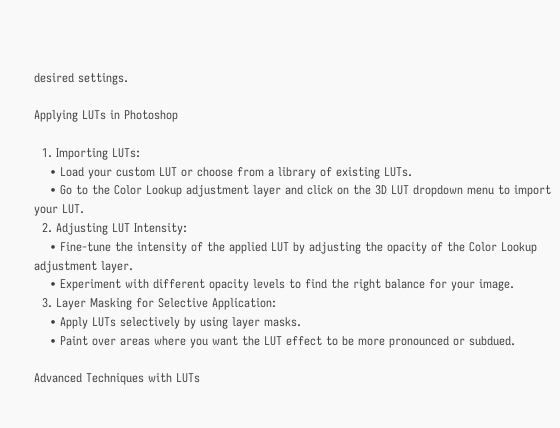desired settings.

Applying LUTs in Photoshop

  1. Importing LUTs:
    • Load your custom LUT or choose from a library of existing LUTs.
    • Go to the Color Lookup adjustment layer and click on the 3D LUT dropdown menu to import your LUT.
  2. Adjusting LUT Intensity:
    • Fine-tune the intensity of the applied LUT by adjusting the opacity of the Color Lookup adjustment layer.
    • Experiment with different opacity levels to find the right balance for your image.
  3. Layer Masking for Selective Application:
    • Apply LUTs selectively by using layer masks.
    • Paint over areas where you want the LUT effect to be more pronounced or subdued.

Advanced Techniques with LUTs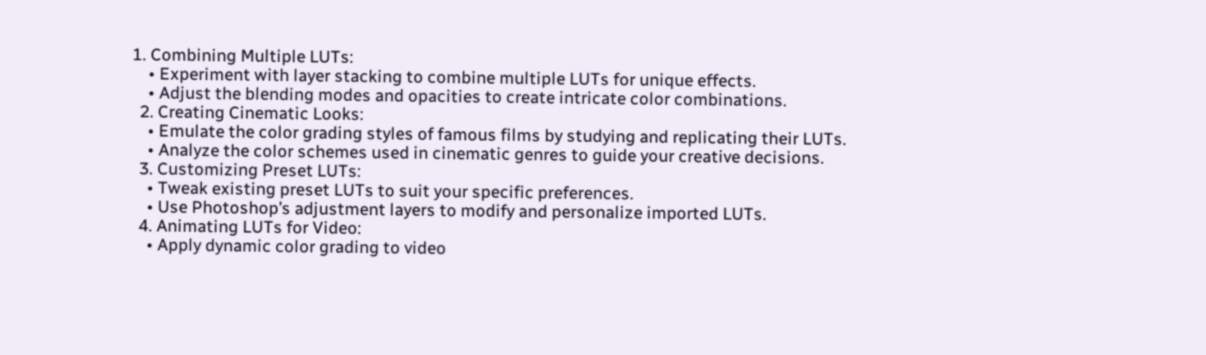1. Combining Multiple LUTs:
    • Experiment with layer stacking to combine multiple LUTs for unique effects.
    • Adjust the blending modes and opacities to create intricate color combinations.
  2. Creating Cinematic Looks:
    • Emulate the color grading styles of famous films by studying and replicating their LUTs.
    • Analyze the color schemes used in cinematic genres to guide your creative decisions.
  3. Customizing Preset LUTs:
    • Tweak existing preset LUTs to suit your specific preferences.
    • Use Photoshop’s adjustment layers to modify and personalize imported LUTs.
  4. Animating LUTs for Video:
    • Apply dynamic color grading to video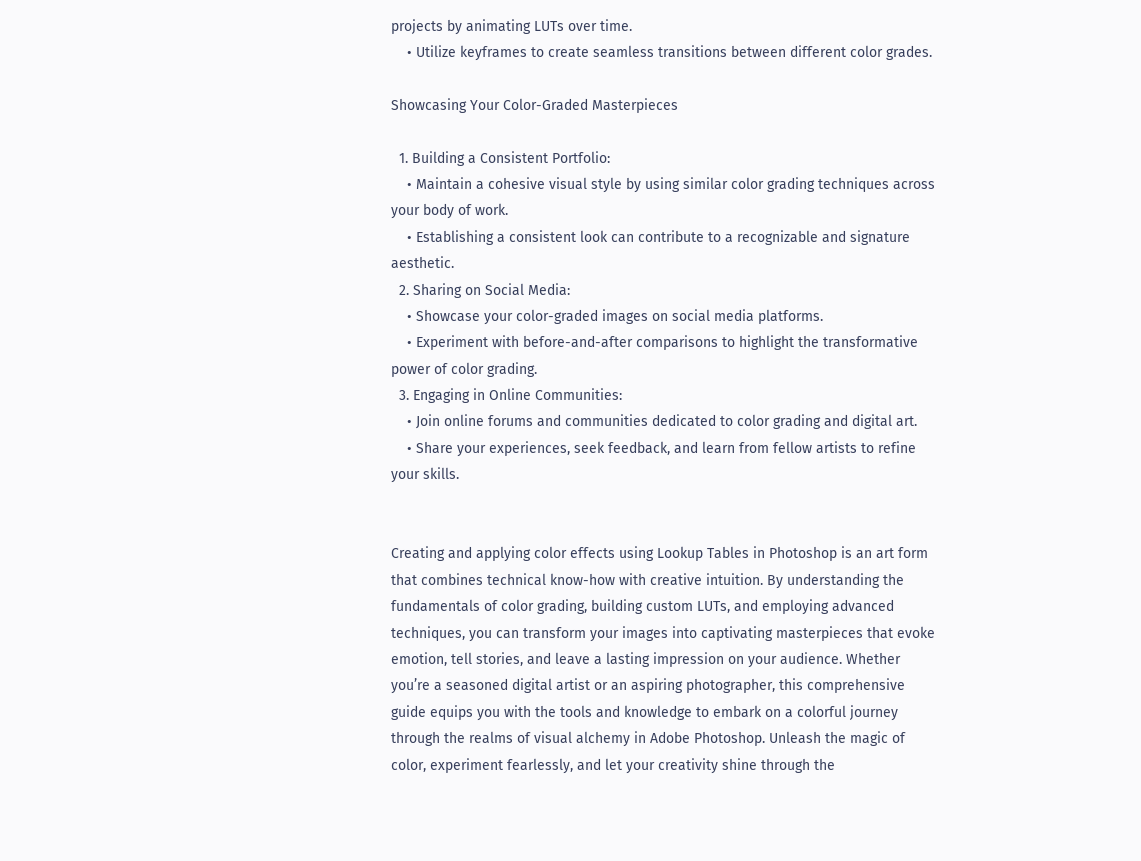projects by animating LUTs over time.
    • Utilize keyframes to create seamless transitions between different color grades.

Showcasing Your Color-Graded Masterpieces

  1. Building a Consistent Portfolio:
    • Maintain a cohesive visual style by using similar color grading techniques across your body of work.
    • Establishing a consistent look can contribute to a recognizable and signature aesthetic.
  2. Sharing on Social Media:
    • Showcase your color-graded images on social media platforms.
    • Experiment with before-and-after comparisons to highlight the transformative power of color grading.
  3. Engaging in Online Communities:
    • Join online forums and communities dedicated to color grading and digital art.
    • Share your experiences, seek feedback, and learn from fellow artists to refine your skills.


Creating and applying color effects using Lookup Tables in Photoshop is an art form that combines technical know-how with creative intuition. By understanding the fundamentals of color grading, building custom LUTs, and employing advanced techniques, you can transform your images into captivating masterpieces that evoke emotion, tell stories, and leave a lasting impression on your audience. Whether you’re a seasoned digital artist or an aspiring photographer, this comprehensive guide equips you with the tools and knowledge to embark on a colorful journey through the realms of visual alchemy in Adobe Photoshop. Unleash the magic of color, experiment fearlessly, and let your creativity shine through the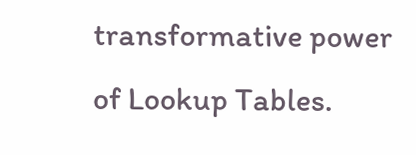transformative power of Lookup Tables.